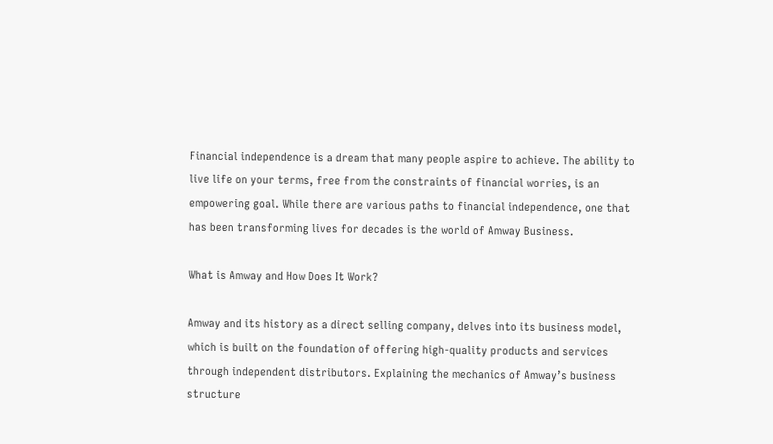Financial independence is a dream that many people aspire to achieve. The ability to live life on your terms, free from the constraints of financial worries, is an empowering goal. While there are various paths to financial independence, one that has been transforming lives for decades is the world of Amway Business.

What is Amway and How Does It Work?

Amway and its history as a direct selling company, delves into its business model, which is built on the foundation of offering high-quality products and services through independent distributors. Explaining the mechanics of Amway’s business structure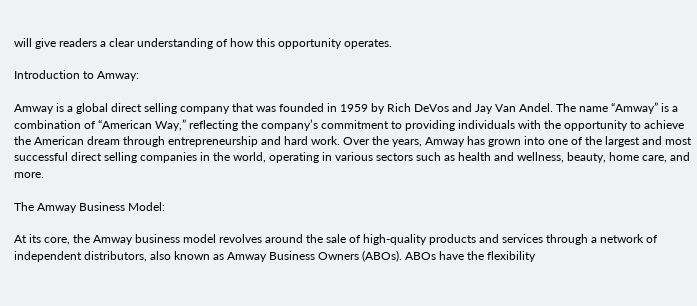will give readers a clear understanding of how this opportunity operates.

Introduction to Amway:

Amway is a global direct selling company that was founded in 1959 by Rich DeVos and Jay Van Andel. The name “Amway” is a combination of “American Way,” reflecting the company’s commitment to providing individuals with the opportunity to achieve the American dream through entrepreneurship and hard work. Over the years, Amway has grown into one of the largest and most successful direct selling companies in the world, operating in various sectors such as health and wellness, beauty, home care, and more.

The Amway Business Model:

At its core, the Amway business model revolves around the sale of high-quality products and services through a network of independent distributors, also known as Amway Business Owners (ABOs). ABOs have the flexibility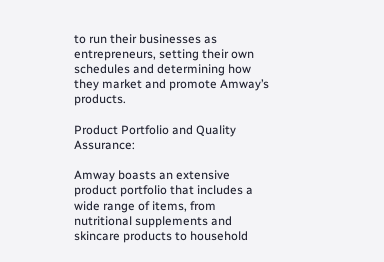to run their businesses as entrepreneurs, setting their own schedules and determining how they market and promote Amway’s products.

Product Portfolio and Quality Assurance:

Amway boasts an extensive product portfolio that includes a wide range of items, from nutritional supplements and skincare products to household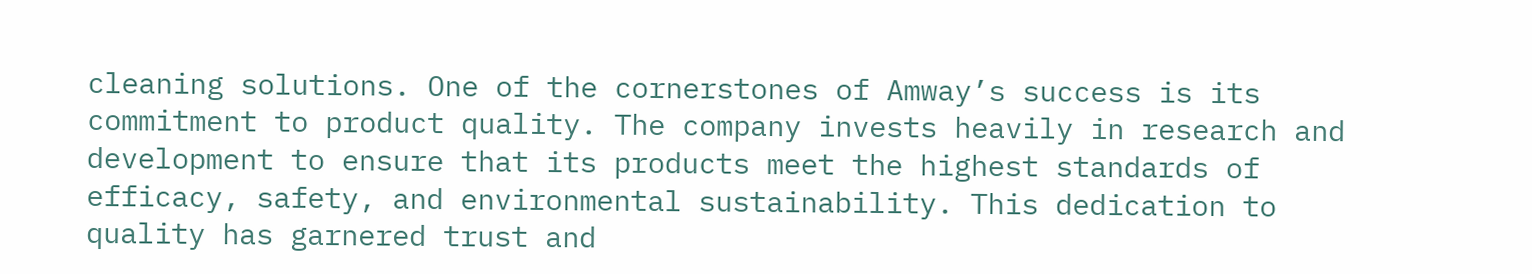cleaning solutions. One of the cornerstones of Amway’s success is its commitment to product quality. The company invests heavily in research and development to ensure that its products meet the highest standards of efficacy, safety, and environmental sustainability. This dedication to quality has garnered trust and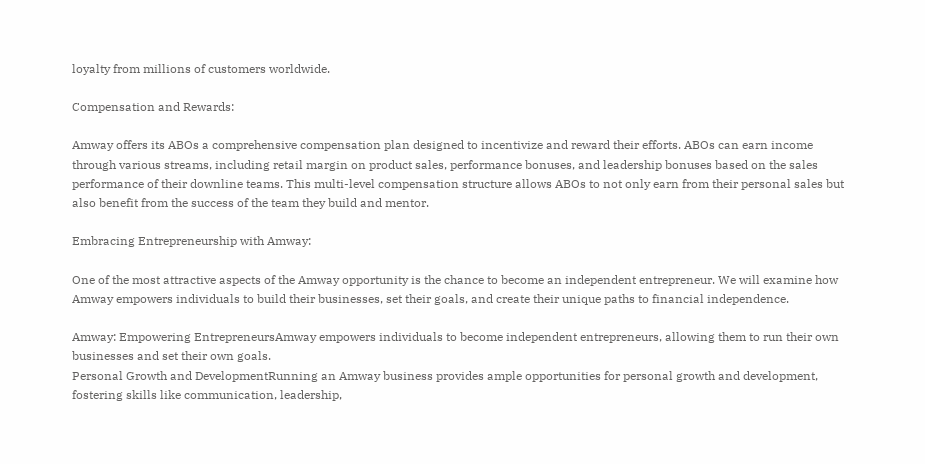loyalty from millions of customers worldwide.

Compensation and Rewards:

Amway offers its ABOs a comprehensive compensation plan designed to incentivize and reward their efforts. ABOs can earn income through various streams, including retail margin on product sales, performance bonuses, and leadership bonuses based on the sales performance of their downline teams. This multi-level compensation structure allows ABOs to not only earn from their personal sales but also benefit from the success of the team they build and mentor.

Embracing Entrepreneurship with Amway:

One of the most attractive aspects of the Amway opportunity is the chance to become an independent entrepreneur. We will examine how Amway empowers individuals to build their businesses, set their goals, and create their unique paths to financial independence.

Amway: Empowering EntrepreneursAmway empowers individuals to become independent entrepreneurs, allowing them to run their own businesses and set their own goals.
Personal Growth and DevelopmentRunning an Amway business provides ample opportunities for personal growth and development, fostering skills like communication, leadership,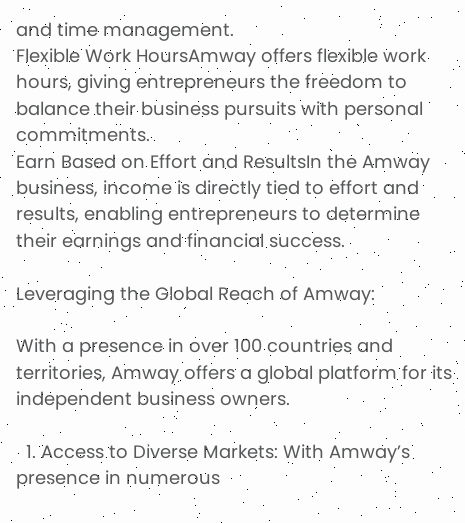and time management.
Flexible Work HoursAmway offers flexible work hours, giving entrepreneurs the freedom to balance their business pursuits with personal commitments.
Earn Based on Effort and ResultsIn the Amway business, income is directly tied to effort and results, enabling entrepreneurs to determine their earnings and financial success.

Leveraging the Global Reach of Amway:

With a presence in over 100 countries and territories, Amway offers a global platform for its independent business owners.

  1. Access to Diverse Markets: With Amway’s presence in numerous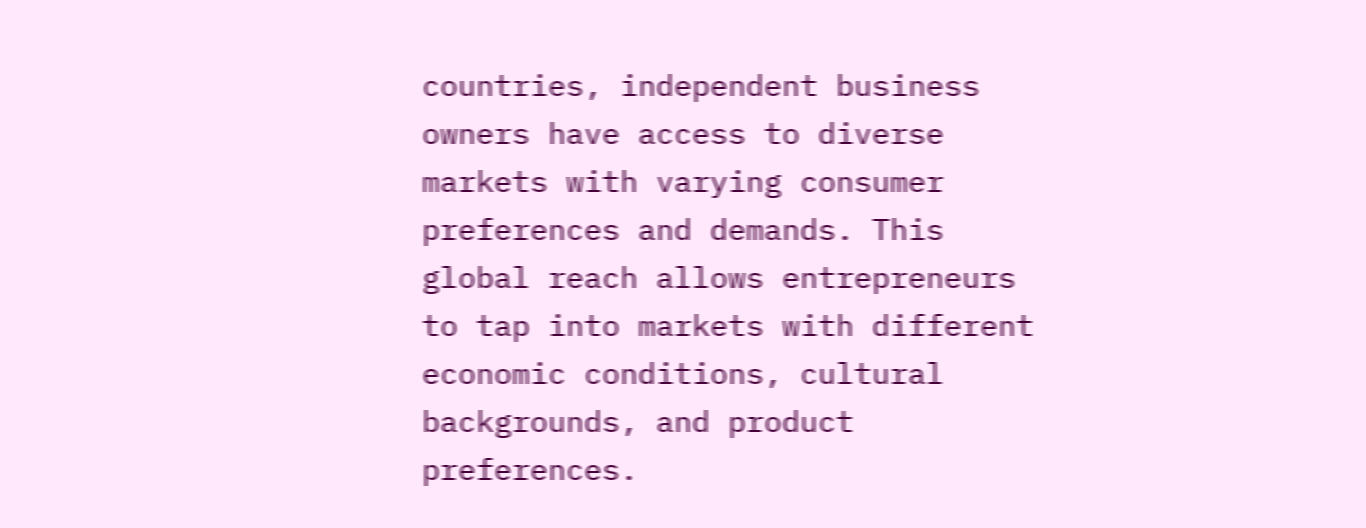countries, independent business owners have access to diverse markets with varying consumer preferences and demands. This global reach allows entrepreneurs to tap into markets with different economic conditions, cultural backgrounds, and product preferences.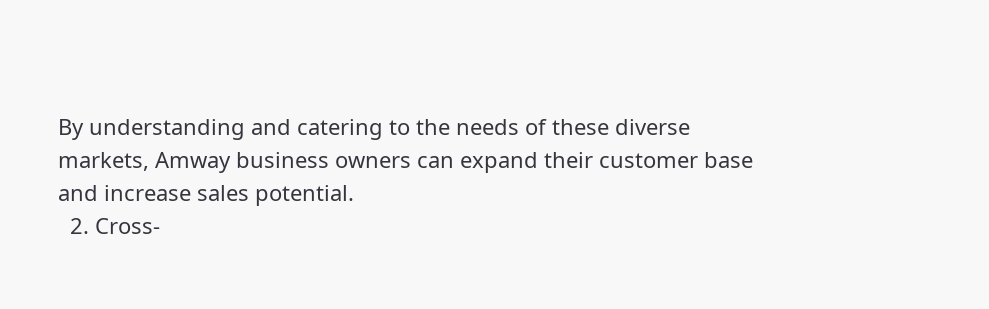By understanding and catering to the needs of these diverse markets, Amway business owners can expand their customer base and increase sales potential.
  2. Cross-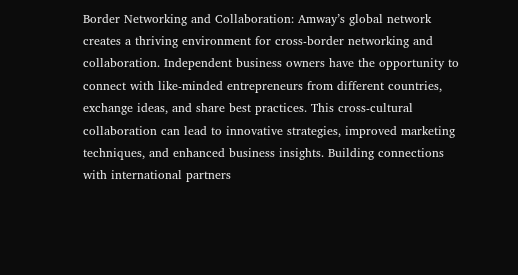Border Networking and Collaboration: Amway’s global network creates a thriving environment for cross-border networking and collaboration. Independent business owners have the opportunity to connect with like-minded entrepreneurs from different countries, exchange ideas, and share best practices. This cross-cultural collaboration can lead to innovative strategies, improved marketing techniques, and enhanced business insights. Building connections with international partners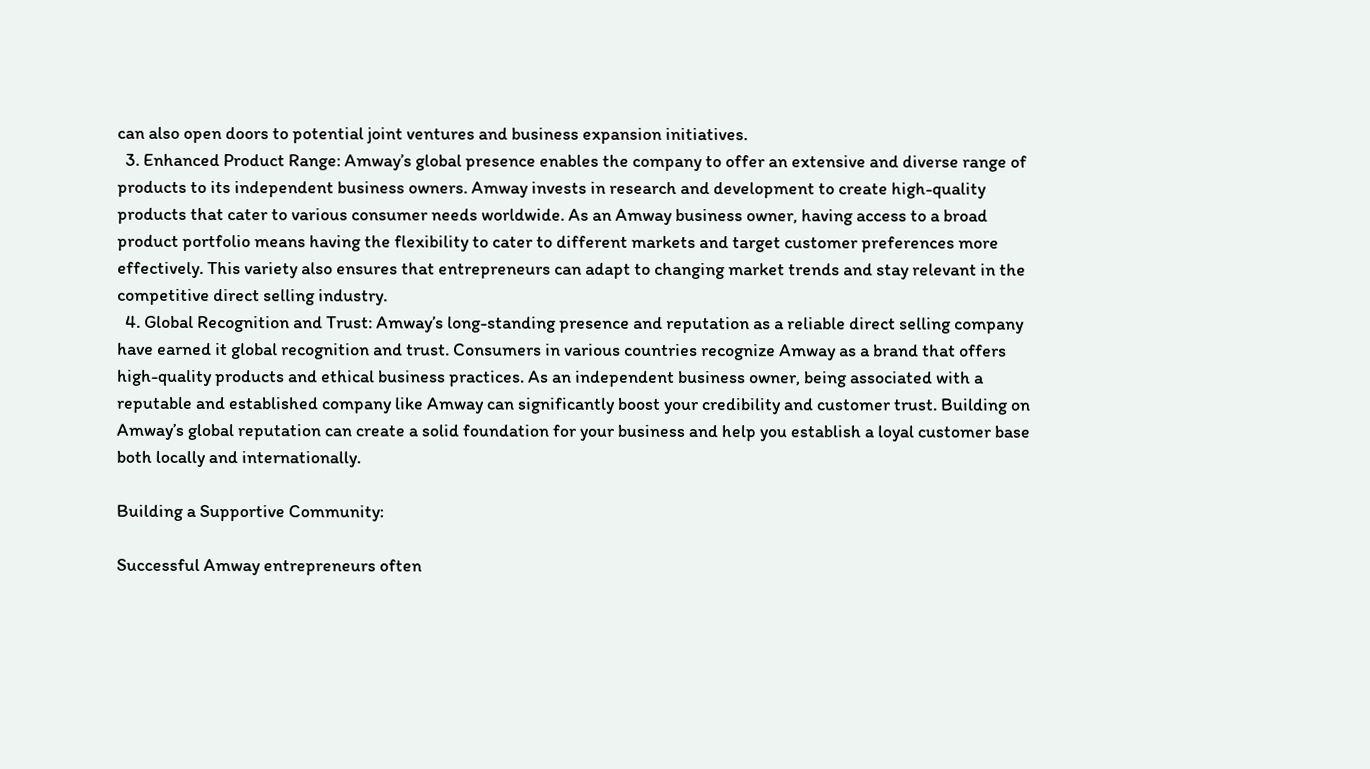can also open doors to potential joint ventures and business expansion initiatives.
  3. Enhanced Product Range: Amway’s global presence enables the company to offer an extensive and diverse range of products to its independent business owners. Amway invests in research and development to create high-quality products that cater to various consumer needs worldwide. As an Amway business owner, having access to a broad product portfolio means having the flexibility to cater to different markets and target customer preferences more effectively. This variety also ensures that entrepreneurs can adapt to changing market trends and stay relevant in the competitive direct selling industry.
  4. Global Recognition and Trust: Amway’s long-standing presence and reputation as a reliable direct selling company have earned it global recognition and trust. Consumers in various countries recognize Amway as a brand that offers high-quality products and ethical business practices. As an independent business owner, being associated with a reputable and established company like Amway can significantly boost your credibility and customer trust. Building on Amway’s global reputation can create a solid foundation for your business and help you establish a loyal customer base both locally and internationally.

Building a Supportive Community:

Successful Amway entrepreneurs often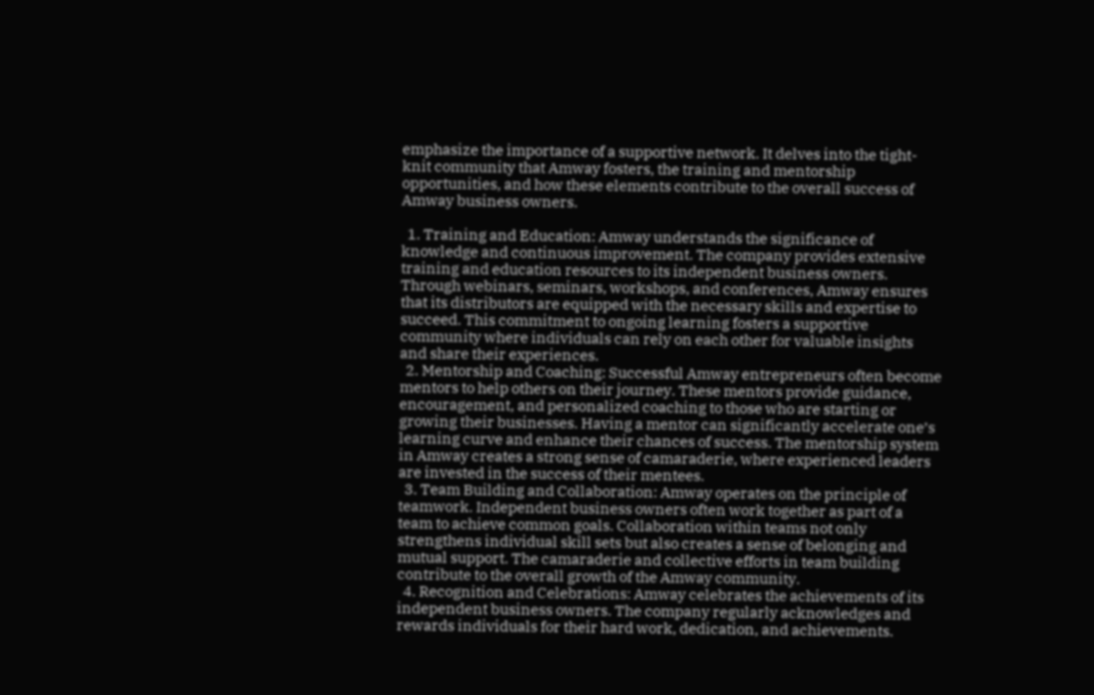emphasize the importance of a supportive network. It delves into the tight-knit community that Amway fosters, the training and mentorship opportunities, and how these elements contribute to the overall success of Amway business owners.

  1. Training and Education: Amway understands the significance of knowledge and continuous improvement. The company provides extensive training and education resources to its independent business owners. Through webinars, seminars, workshops, and conferences, Amway ensures that its distributors are equipped with the necessary skills and expertise to succeed. This commitment to ongoing learning fosters a supportive community where individuals can rely on each other for valuable insights and share their experiences.
  2. Mentorship and Coaching: Successful Amway entrepreneurs often become mentors to help others on their journey. These mentors provide guidance, encouragement, and personalized coaching to those who are starting or growing their businesses. Having a mentor can significantly accelerate one’s learning curve and enhance their chances of success. The mentorship system in Amway creates a strong sense of camaraderie, where experienced leaders are invested in the success of their mentees.
  3. Team Building and Collaboration: Amway operates on the principle of teamwork. Independent business owners often work together as part of a team to achieve common goals. Collaboration within teams not only strengthens individual skill sets but also creates a sense of belonging and mutual support. The camaraderie and collective efforts in team building contribute to the overall growth of the Amway community.
  4. Recognition and Celebrations: Amway celebrates the achievements of its independent business owners. The company regularly acknowledges and rewards individuals for their hard work, dedication, and achievements.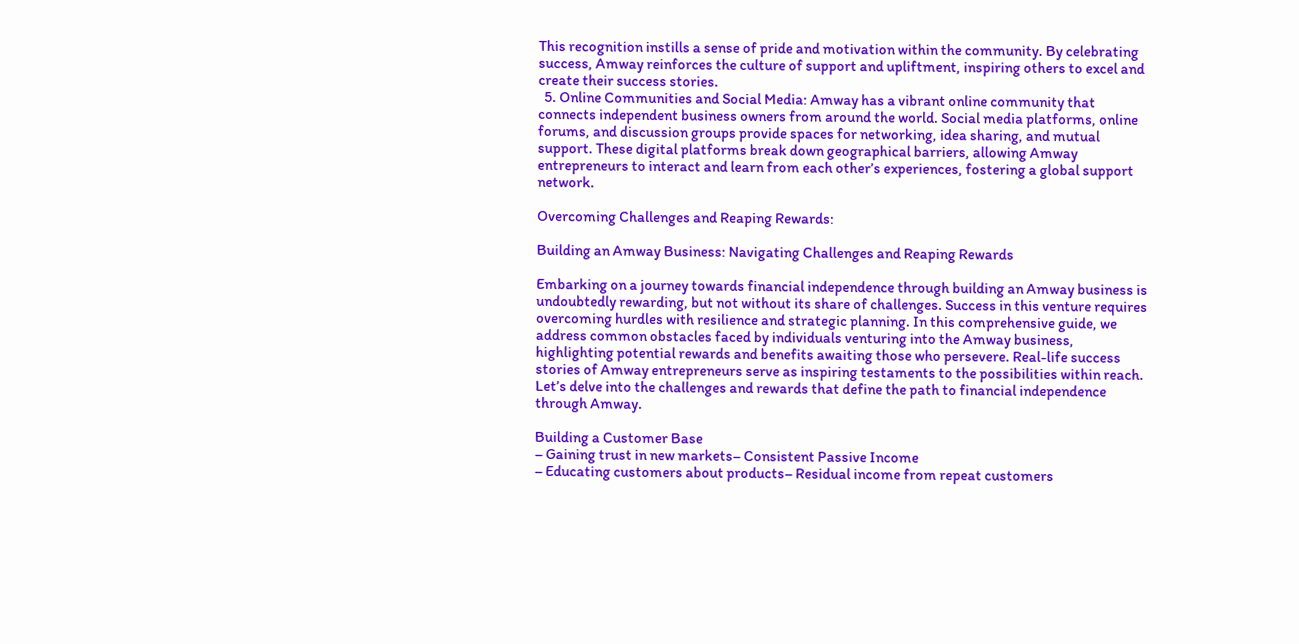This recognition instills a sense of pride and motivation within the community. By celebrating success, Amway reinforces the culture of support and upliftment, inspiring others to excel and create their success stories.
  5. Online Communities and Social Media: Amway has a vibrant online community that connects independent business owners from around the world. Social media platforms, online forums, and discussion groups provide spaces for networking, idea sharing, and mutual support. These digital platforms break down geographical barriers, allowing Amway entrepreneurs to interact and learn from each other’s experiences, fostering a global support network.

Overcoming Challenges and Reaping Rewards:

Building an Amway Business: Navigating Challenges and Reaping Rewards

Embarking on a journey towards financial independence through building an Amway business is undoubtedly rewarding, but not without its share of challenges. Success in this venture requires overcoming hurdles with resilience and strategic planning. In this comprehensive guide, we address common obstacles faced by individuals venturing into the Amway business, highlighting potential rewards and benefits awaiting those who persevere. Real-life success stories of Amway entrepreneurs serve as inspiring testaments to the possibilities within reach. Let’s delve into the challenges and rewards that define the path to financial independence through Amway.

Building a Customer Base
– Gaining trust in new markets– Consistent Passive Income
– Educating customers about products– Residual income from repeat customers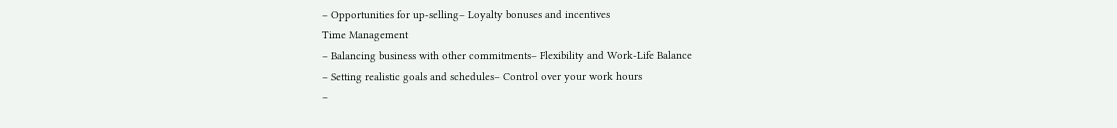– Opportunities for up-selling– Loyalty bonuses and incentives
Time Management
– Balancing business with other commitments– Flexibility and Work-Life Balance
– Setting realistic goals and schedules– Control over your work hours
–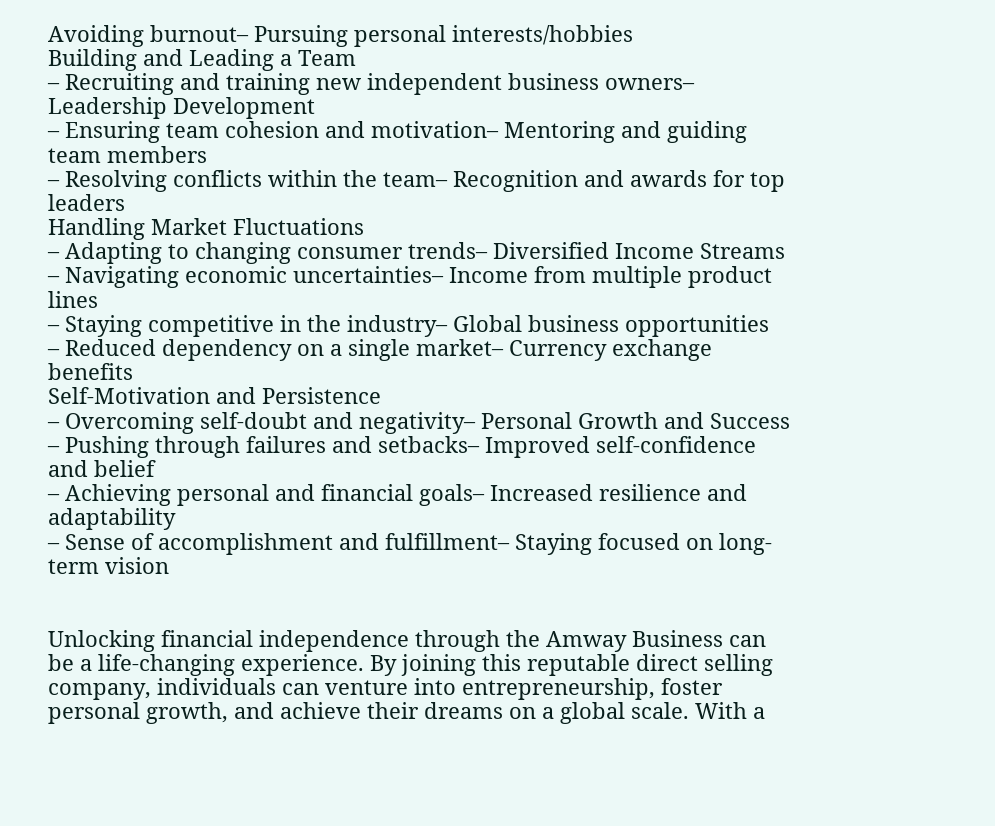Avoiding burnout– Pursuing personal interests/hobbies
Building and Leading a Team
– Recruiting and training new independent business owners– Leadership Development
– Ensuring team cohesion and motivation– Mentoring and guiding team members
– Resolving conflicts within the team– Recognition and awards for top leaders
Handling Market Fluctuations
– Adapting to changing consumer trends– Diversified Income Streams
– Navigating economic uncertainties– Income from multiple product lines
– Staying competitive in the industry– Global business opportunities
– Reduced dependency on a single market– Currency exchange benefits
Self-Motivation and Persistence
– Overcoming self-doubt and negativity– Personal Growth and Success
– Pushing through failures and setbacks– Improved self-confidence and belief
– Achieving personal and financial goals– Increased resilience and adaptability
– Sense of accomplishment and fulfillment– Staying focused on long-term vision


Unlocking financial independence through the Amway Business can be a life-changing experience. By joining this reputable direct selling company, individuals can venture into entrepreneurship, foster personal growth, and achieve their dreams on a global scale. With a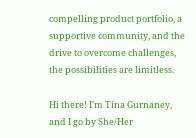compelling product portfolio, a supportive community, and the drive to overcome challenges, the possibilities are limitless.

Hi there! I'm Tina Gurnaney, and I go by She/Her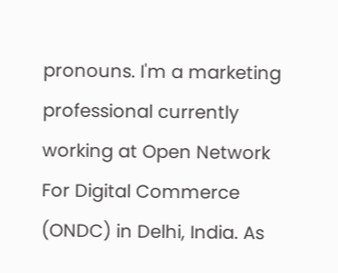pronouns. I'm a marketing professional currently working at Open Network For Digital Commerce (ONDC) in Delhi, India. As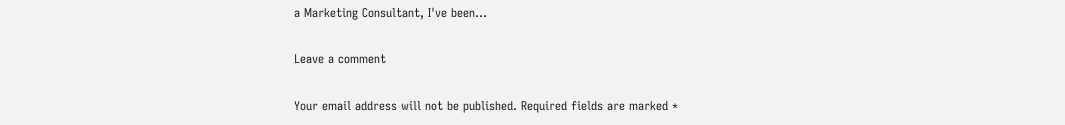a Marketing Consultant, I've been...

Leave a comment

Your email address will not be published. Required fields are marked *